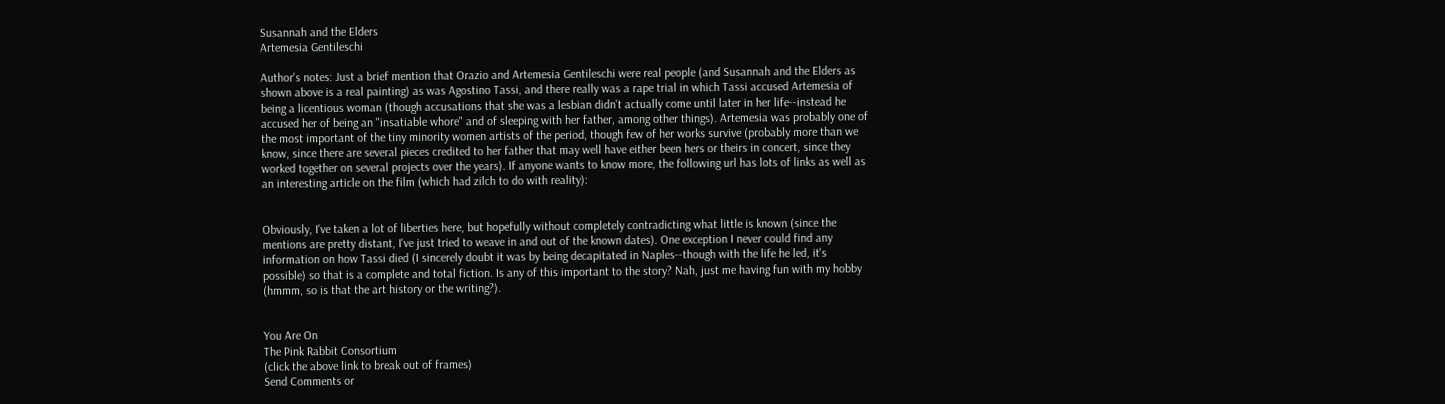Susannah and the Elders
Artemesia Gentileschi

Author's notes: Just a brief mention that Orazio and Artemesia Gentileschi were real people (and Susannah and the Elders as shown above is a real painting) as was Agostino Tassi, and there really was a rape trial in which Tassi accused Artemesia of being a licentious woman (though accusations that she was a lesbian didn't actually come until later in her life--instead he accused her of being an "insatiable whore" and of sleeping with her father, among other things). Artemesia was probably one of the most important of the tiny minority women artists of the period, though few of her works survive (probably more than we know, since there are several pieces credited to her father that may well have either been hers or theirs in concert, since they worked together on several projects over the years). If anyone wants to know more, the following url has lots of links as well as an interesting article on the film (which had zilch to do with reality):


Obviously, I've taken a lot of liberties here, but hopefully without completely contradicting what little is known (since the mentions are pretty distant, I've just tried to weave in and out of the known dates). One exception I never could find any information on how Tassi died (I sincerely doubt it was by being decapitated in Naples--though with the life he led, it's possible) so that is a complete and total fiction. Is any of this important to the story? Nah, just me having fun with my hobby (hmmm, so is that the art history or the writing?).


You Are On
The Pink Rabbit Consortium
(click the above link to break out of frames)
Send Comments or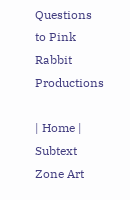Questions to Pink Rabbit Productions

| Home | Subtext Zone Art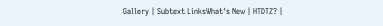Gallery | Subtext LinksWhat's New | HTDTZ? |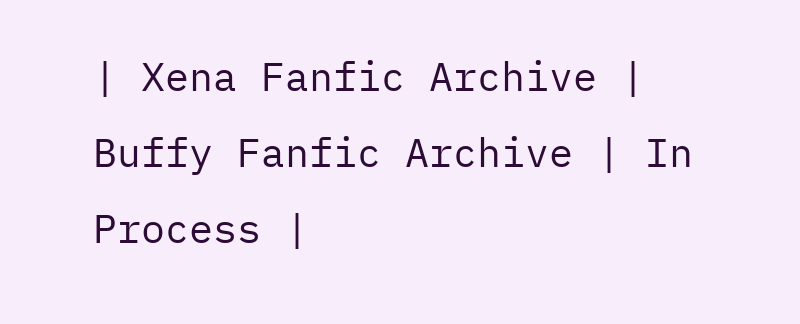| Xena Fanfic Archive | Buffy Fanfic Archive | In Process |